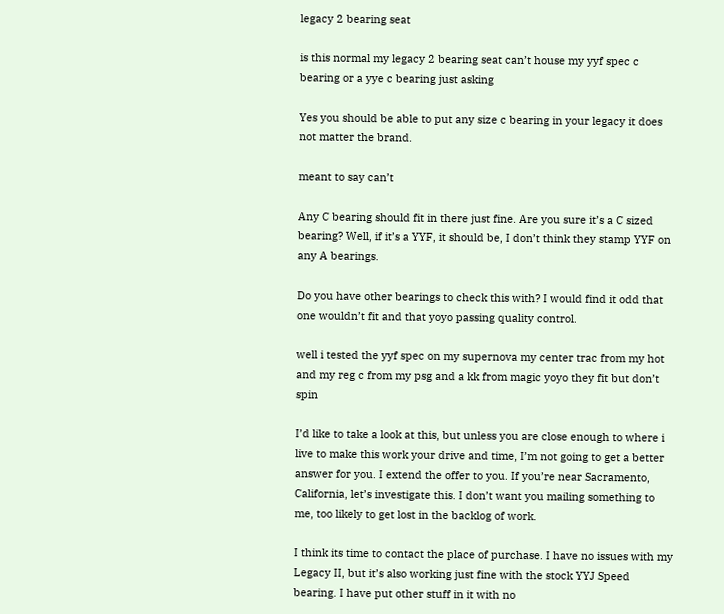legacy 2 bearing seat

is this normal my legacy 2 bearing seat can’t house my yyf spec c bearing or a yye c bearing just asking

Yes you should be able to put any size c bearing in your legacy it does not matter the brand.

meant to say can’t

Any C bearing should fit in there just fine. Are you sure it’s a C sized bearing? Well, if it’s a YYF, it should be, I don’t think they stamp YYF on any A bearings.

Do you have other bearings to check this with? I would find it odd that one wouldn’t fit and that yoyo passing quality control.

well i tested the yyf spec on my supernova my center trac from my hot and my reg c from my psg and a kk from magic yoyo they fit but don’t spin

I’d like to take a look at this, but unless you are close enough to where i live to make this work your drive and time, I’m not going to get a better answer for you. I extend the offer to you. If you’re near Sacramento, California, let’s investigate this. I don’t want you mailing something to me, too likely to get lost in the backlog of work.

I think its time to contact the place of purchase. I have no issues with my Legacy II, but it’s also working just fine with the stock YYJ Speed bearing. I have put other stuff in it with no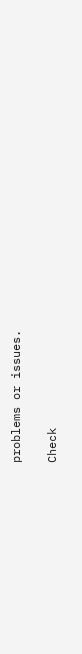problems or issues.

Check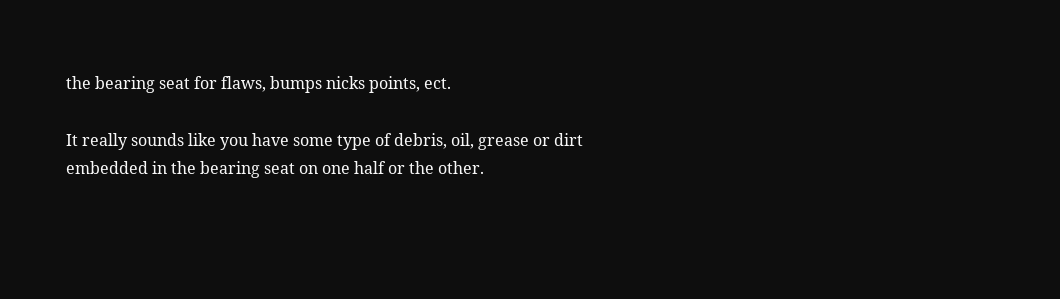the bearing seat for flaws, bumps nicks points, ect.

It really sounds like you have some type of debris, oil, grease or dirt embedded in the bearing seat on one half or the other.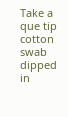Take a que tip cotton swab dipped in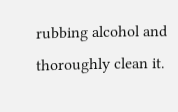rubbing alcohol and thoroughly clean it.